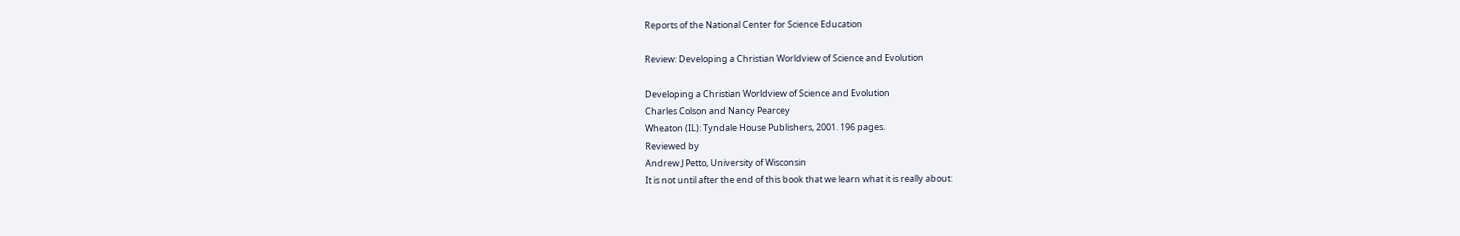Reports of the National Center for Science Education

Review: Developing a Christian Worldview of Science and Evolution

Developing a Christian Worldview of Science and Evolution
Charles Colson and Nancy Pearcey
Wheaton (IL): Tyndale House Publishers, 2001. 196 pages.
Reviewed by
Andrew J Petto, University of Wisconsin
It is not until after the end of this book that we learn what it is really about: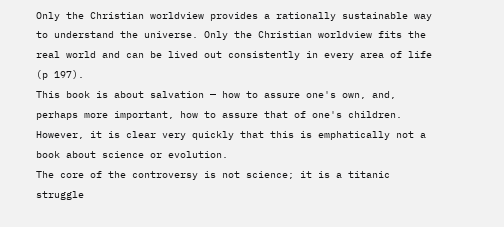Only the Christian worldview provides a rationally sustainable way to understand the universe. Only the Christian worldview fits the real world and can be lived out consistently in every area of life (p 197).
This book is about salvation — how to assure one's own, and, perhaps more important, how to assure that of one's children. However, it is clear very quickly that this is emphatically not a book about science or evolution.
The core of the controversy is not science; it is a titanic struggle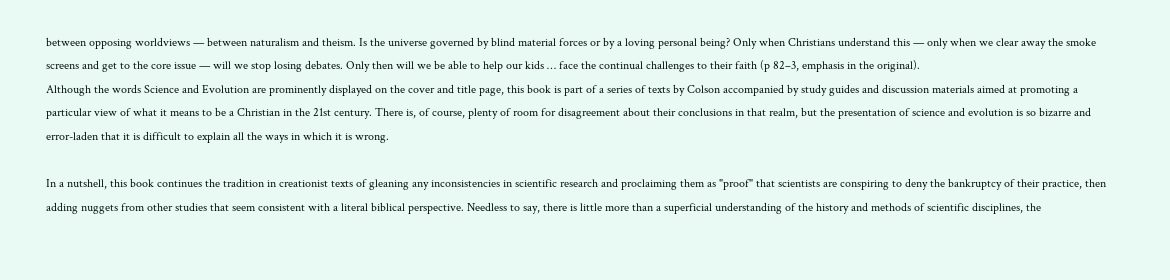between opposing worldviews — between naturalism and theism. Is the universe governed by blind material forces or by a loving personal being? Only when Christians understand this — only when we clear away the smoke screens and get to the core issue — will we stop losing debates. Only then will we be able to help our kids … face the continual challenges to their faith (p 82–3, emphasis in the original).
Although the words Science and Evolution are prominently displayed on the cover and title page, this book is part of a series of texts by Colson accompanied by study guides and discussion materials aimed at promoting a particular view of what it means to be a Christian in the 21st century. There is, of course, plenty of room for disagreement about their conclusions in that realm, but the presentation of science and evolution is so bizarre and error-laden that it is difficult to explain all the ways in which it is wrong.

In a nutshell, this book continues the tradition in creationist texts of gleaning any inconsistencies in scientific research and proclaiming them as "proof" that scientists are conspiring to deny the bankruptcy of their practice, then adding nuggets from other studies that seem consistent with a literal biblical perspective. Needless to say, there is little more than a superficial understanding of the history and methods of scientific disciplines, the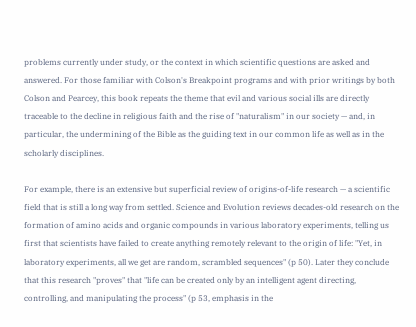problems currently under study, or the context in which scientific questions are asked and answered. For those familiar with Colson's Breakpoint programs and with prior writings by both Colson and Pearcey, this book repeats the theme that evil and various social ills are directly traceable to the decline in religious faith and the rise of "naturalism" in our society — and, in particular, the undermining of the Bible as the guiding text in our common life as well as in the scholarly disciplines.

For example, there is an extensive but superficial review of origins-of-life research — a scientific field that is still a long way from settled. Science and Evolution reviews decades-old research on the formation of amino acids and organic compounds in various laboratory experiments, telling us first that scientists have failed to create anything remotely relevant to the origin of life: "Yet, in laboratory experiments, all we get are random, scrambled sequences" (p 50). Later they conclude that this research "proves" that "life can be created only by an intelligent agent directing, controlling, and manipulating the process" (p 53, emphasis in the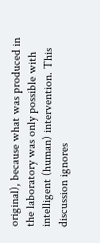original), because what was produced in the laboratory was only possible with intelligent (human) intervention. This discussion ignores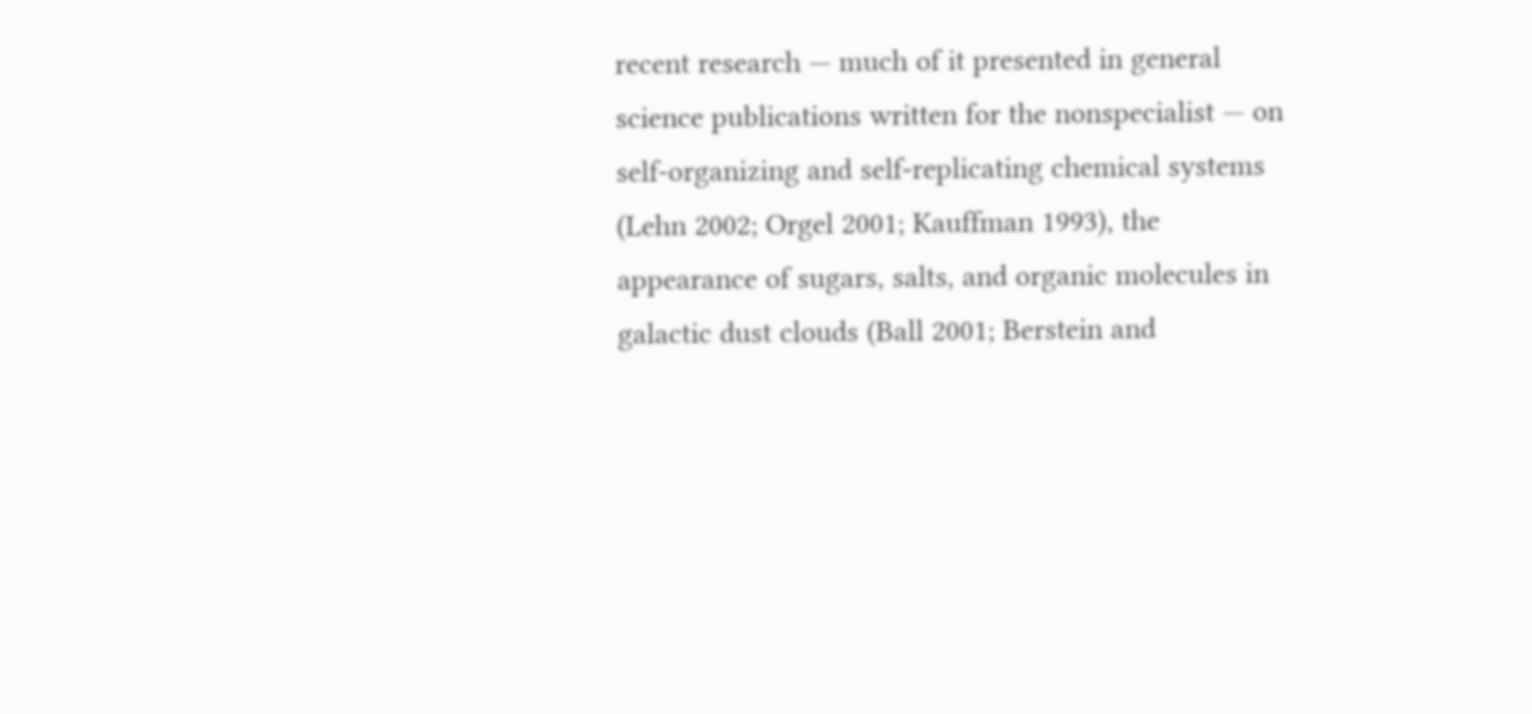recent research — much of it presented in general science publications written for the nonspecialist — on self-organizing and self-replicating chemical systems (Lehn 2002; Orgel 2001; Kauffman 1993), the appearance of sugars, salts, and organic molecules in galactic dust clouds (Ball 2001; Berstein and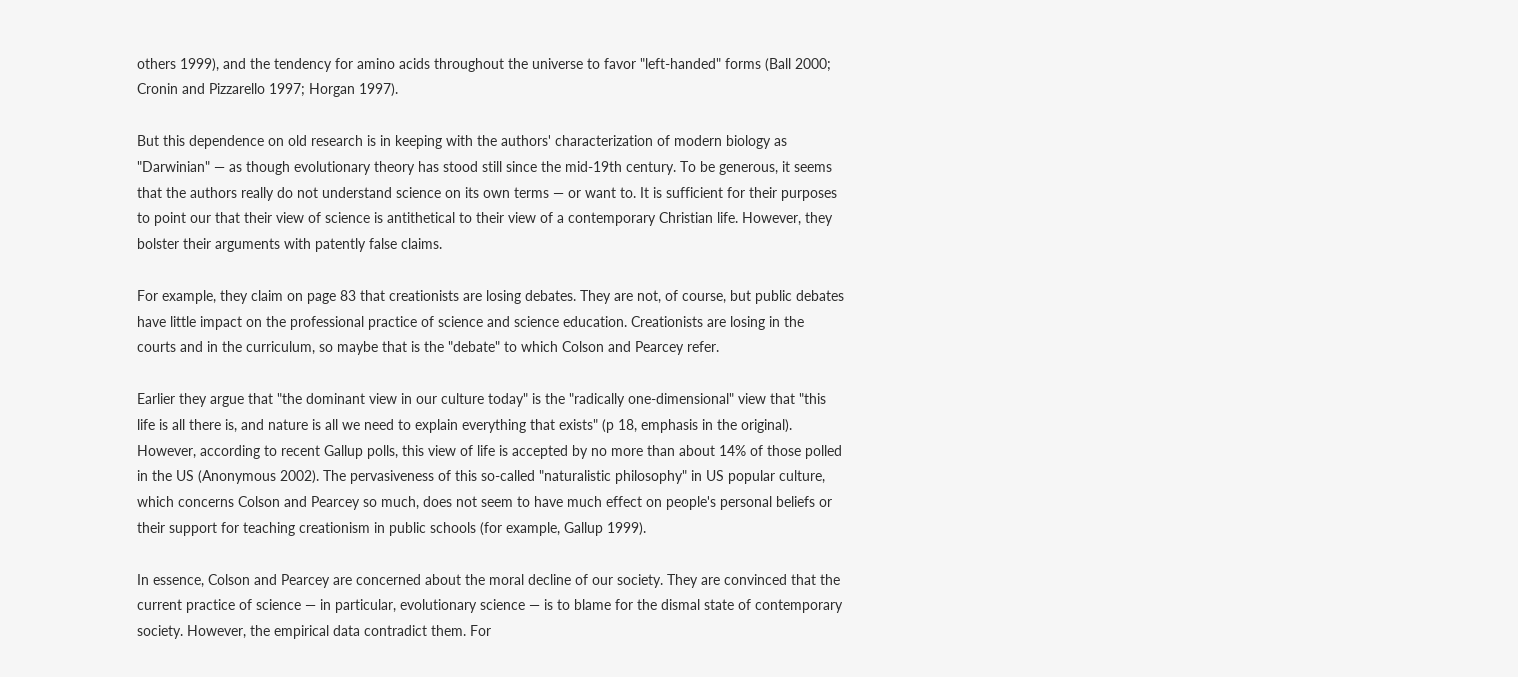others 1999), and the tendency for amino acids throughout the universe to favor "left-handed" forms (Ball 2000; Cronin and Pizzarello 1997; Horgan 1997).

But this dependence on old research is in keeping with the authors' characterization of modern biology as "Darwinian" — as though evolutionary theory has stood still since the mid-19th century. To be generous, it seems that the authors really do not understand science on its own terms — or want to. It is sufficient for their purposes to point our that their view of science is antithetical to their view of a contemporary Christian life. However, they bolster their arguments with patently false claims.

For example, they claim on page 83 that creationists are losing debates. They are not, of course, but public debates have little impact on the professional practice of science and science education. Creationists are losing in the courts and in the curriculum, so maybe that is the "debate" to which Colson and Pearcey refer.

Earlier they argue that "the dominant view in our culture today" is the "radically one-dimensional" view that "this life is all there is, and nature is all we need to explain everything that exists" (p 18, emphasis in the original). However, according to recent Gallup polls, this view of life is accepted by no more than about 14% of those polled in the US (Anonymous 2002). The pervasiveness of this so-called "naturalistic philosophy" in US popular culture, which concerns Colson and Pearcey so much, does not seem to have much effect on people's personal beliefs or their support for teaching creationism in public schools (for example, Gallup 1999).

In essence, Colson and Pearcey are concerned about the moral decline of our society. They are convinced that the current practice of science — in particular, evolutionary science — is to blame for the dismal state of contemporary society. However, the empirical data contradict them. For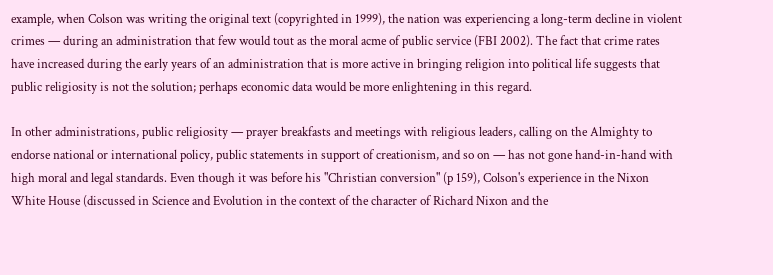example, when Colson was writing the original text (copyrighted in 1999), the nation was experiencing a long-term decline in violent crimes — during an administration that few would tout as the moral acme of public service (FBI 2002). The fact that crime rates have increased during the early years of an administration that is more active in bringing religion into political life suggests that public religiosity is not the solution; perhaps economic data would be more enlightening in this regard.

In other administrations, public religiosity — prayer breakfasts and meetings with religious leaders, calling on the Almighty to endorse national or international policy, public statements in support of creationism, and so on — has not gone hand-in-hand with high moral and legal standards. Even though it was before his "Christian conversion" (p 159), Colson's experience in the Nixon White House (discussed in Science and Evolution in the context of the character of Richard Nixon and the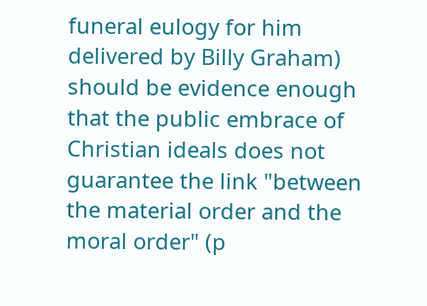funeral eulogy for him delivered by Billy Graham) should be evidence enough that the public embrace of Christian ideals does not guarantee the link "between the material order and the moral order" (p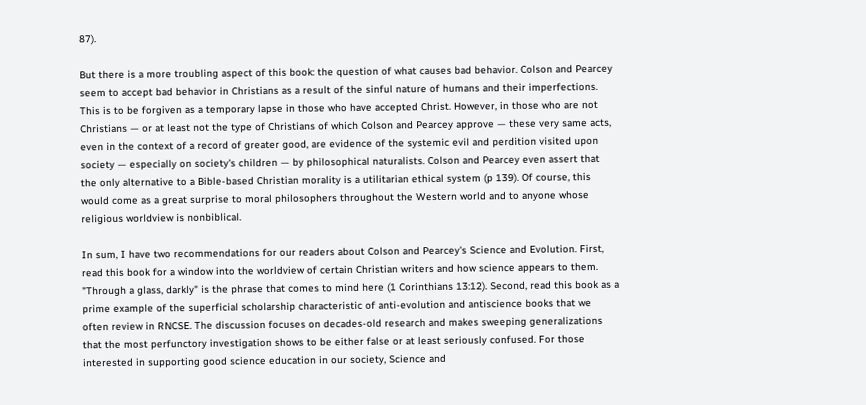87).

But there is a more troubling aspect of this book: the question of what causes bad behavior. Colson and Pearcey seem to accept bad behavior in Christians as a result of the sinful nature of humans and their imperfections. This is to be forgiven as a temporary lapse in those who have accepted Christ. However, in those who are not Christians — or at least not the type of Christians of which Colson and Pearcey approve — these very same acts, even in the context of a record of greater good, are evidence of the systemic evil and perdition visited upon society — especially on society's children — by philosophical naturalists. Colson and Pearcey even assert that the only alternative to a Bible-based Christian morality is a utilitarian ethical system (p 139). Of course, this would come as a great surprise to moral philosophers throughout the Western world and to anyone whose religious worldview is nonbiblical.

In sum, I have two recommendations for our readers about Colson and Pearcey's Science and Evolution. First, read this book for a window into the worldview of certain Christian writers and how science appears to them. "Through a glass, darkly" is the phrase that comes to mind here (1 Corinthians 13:12). Second, read this book as a prime example of the superficial scholarship characteristic of anti-evolution and antiscience books that we often review in RNCSE. The discussion focuses on decades-old research and makes sweeping generalizations that the most perfunctory investigation shows to be either false or at least seriously confused. For those interested in supporting good science education in our society, Science and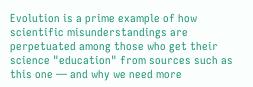Evolution is a prime example of how scientific misunderstandings are perpetuated among those who get their science "education" from sources such as this one — and why we need more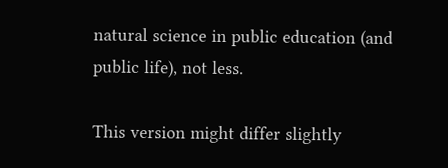natural science in public education (and public life), not less.

This version might differ slightly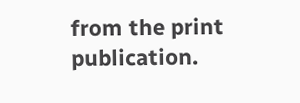from the print publication.